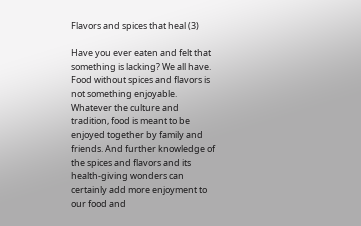Flavors and spices that heal (3)

Have you ever eaten and felt that something is lacking? We all have. Food without spices and flavors is not something enjoyable. Whatever the culture and tradition, food is meant to be enjoyed together by family and friends. And further knowledge of the spices and flavors and its health-giving wonders can certainly add more enjoyment to our food and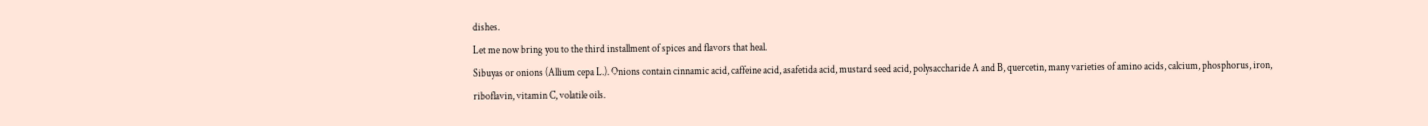dishes.
Let me now bring you to the third installment of spices and flavors that heal.
Sibuyas or onions (Allium cepa L.). Onions contain cinnamic acid, caffeine acid, asafetida acid, mustard seed acid, polysaccharide A and B, quercetin, many varieties of amino acids, calcium, phosphorus, iron, riboflavin, vitamin C, volatile oils.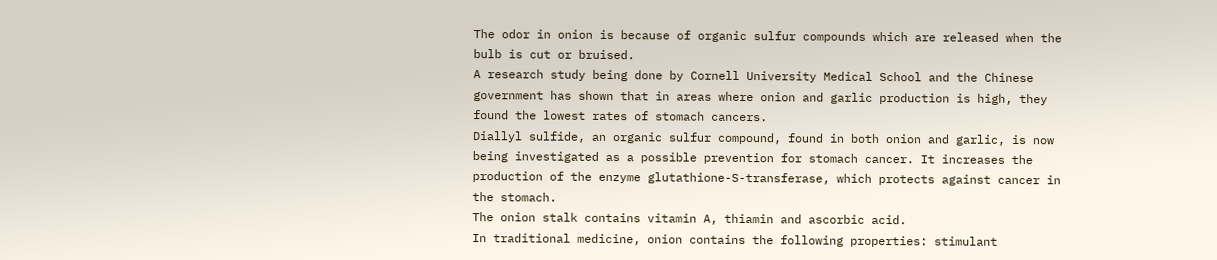The odor in onion is because of organic sulfur compounds which are released when the bulb is cut or bruised.
A research study being done by Cornell University Medical School and the Chinese government has shown that in areas where onion and garlic production is high, they found the lowest rates of stomach cancers.
Diallyl sulfide, an organic sulfur compound, found in both onion and garlic, is now being investigated as a possible prevention for stomach cancer. It increases the production of the enzyme glutathione-S-transferase, which protects against cancer in the stomach.
The onion stalk contains vitamin A, thiamin and ascorbic acid.
In traditional medicine, onion contains the following properties: stimulant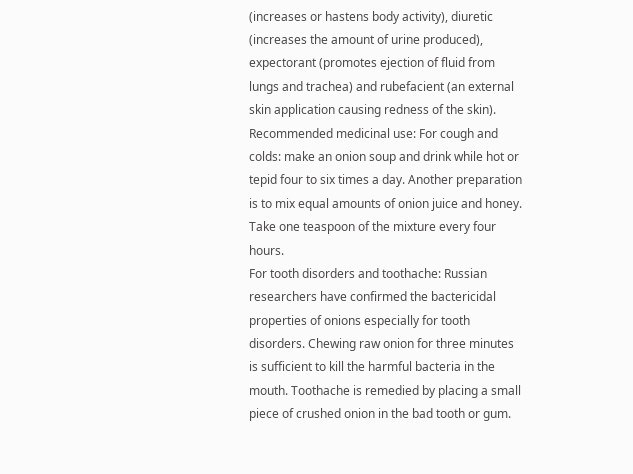(increases or hastens body activity), diuretic (increases the amount of urine produced), expectorant (promotes ejection of fluid from lungs and trachea) and rubefacient (an external skin application causing redness of the skin).
Recommended medicinal use: For cough and colds: make an onion soup and drink while hot or tepid four to six times a day. Another preparation is to mix equal amounts of onion juice and honey. Take one teaspoon of the mixture every four hours.
For tooth disorders and toothache: Russian researchers have confirmed the bactericidal properties of onions especially for tooth disorders. Chewing raw onion for three minutes is sufficient to kill the harmful bacteria in the mouth. Toothache is remedied by placing a small piece of crushed onion in the bad tooth or gum.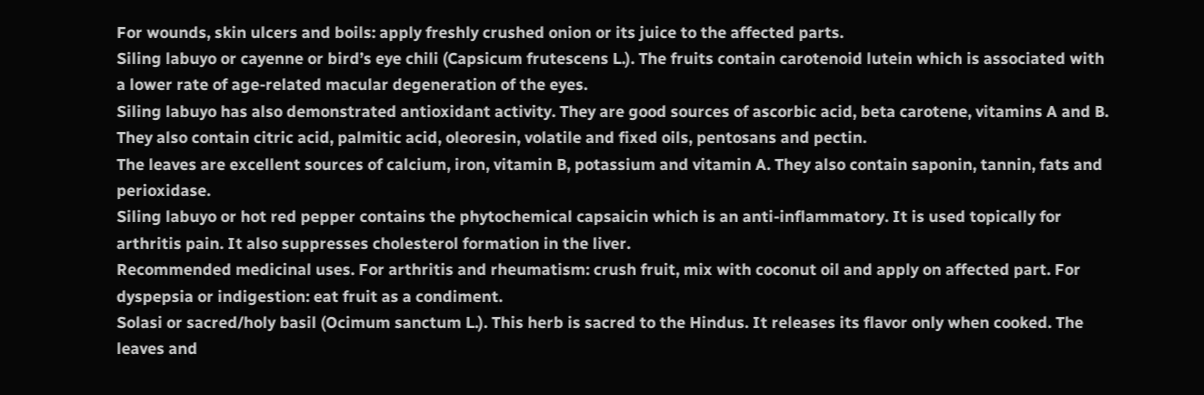For wounds, skin ulcers and boils: apply freshly crushed onion or its juice to the affected parts.
Siling labuyo or cayenne or bird’s eye chili (Capsicum frutescens L.). The fruits contain carotenoid lutein which is associated with a lower rate of age-related macular degeneration of the eyes.
Siling labuyo has also demonstrated antioxidant activity. They are good sources of ascorbic acid, beta carotene, vitamins A and B. They also contain citric acid, palmitic acid, oleoresin, volatile and fixed oils, pentosans and pectin.
The leaves are excellent sources of calcium, iron, vitamin B, potassium and vitamin A. They also contain saponin, tannin, fats and perioxidase.
Siling labuyo or hot red pepper contains the phytochemical capsaicin which is an anti-inflammatory. It is used topically for arthritis pain. It also suppresses cholesterol formation in the liver.
Recommended medicinal uses. For arthritis and rheumatism: crush fruit, mix with coconut oil and apply on affected part. For dyspepsia or indigestion: eat fruit as a condiment.
Solasi or sacred/holy basil (Ocimum sanctum L.). This herb is sacred to the Hindus. It releases its flavor only when cooked. The leaves and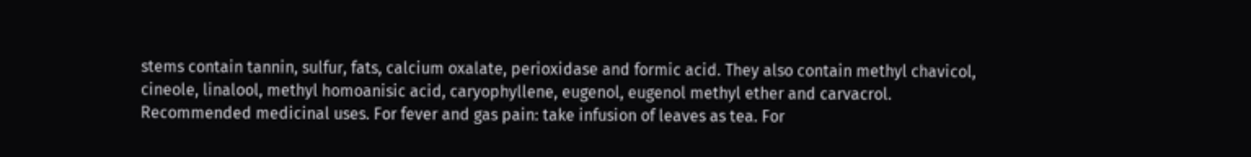stems contain tannin, sulfur, fats, calcium oxalate, perioxidase and formic acid. They also contain methyl chavicol, cineole, linalool, methyl homoanisic acid, caryophyllene, eugenol, eugenol methyl ether and carvacrol.
Recommended medicinal uses. For fever and gas pain: take infusion of leaves as tea. For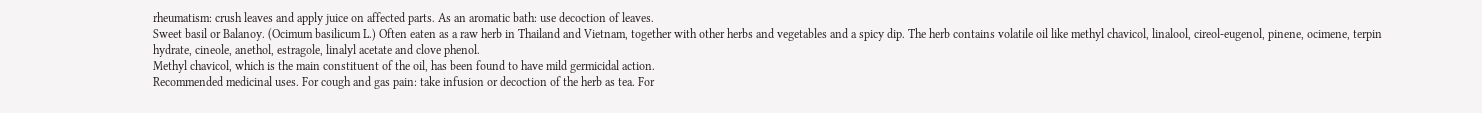rheumatism: crush leaves and apply juice on affected parts. As an aromatic bath: use decoction of leaves.
Sweet basil or Balanoy. (Ocimum basilicum L.) Often eaten as a raw herb in Thailand and Vietnam, together with other herbs and vegetables and a spicy dip. The herb contains volatile oil like methyl chavicol, linalool, cireol-eugenol, pinene, ocimene, terpin hydrate, cineole, anethol, estragole, linalyl acetate and clove phenol.
Methyl chavicol, which is the main constituent of the oil, has been found to have mild germicidal action.
Recommended medicinal uses. For cough and gas pain: take infusion or decoction of the herb as tea. For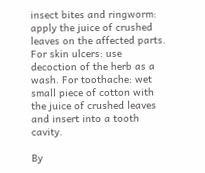insect bites and ringworm: apply the juice of crushed leaves on the affected parts. For skin ulcers: use decoction of the herb as a wash. For toothache: wet small piece of cotton with the juice of crushed leaves and insert into a tooth cavity.

By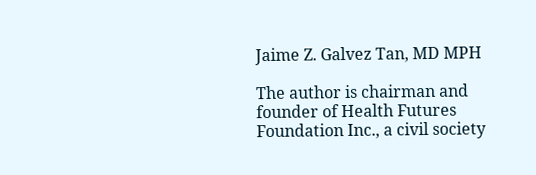Jaime Z. Galvez Tan, MD MPH

The author is chairman and founder of Health Futures Foundation Inc., a civil society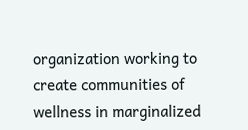organization working to create communities of wellness in marginalized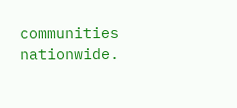communities nationwide.